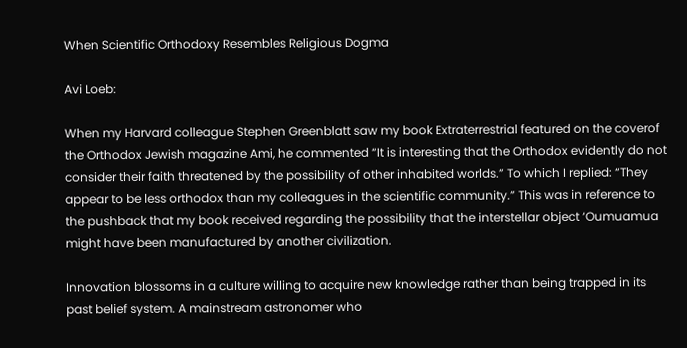When Scientific Orthodoxy Resembles Religious Dogma

Avi Loeb:

When my Harvard colleague Stephen Greenblatt saw my book Extraterrestrial featured on the coverof the Orthodox Jewish magazine Ami, he commented “It is interesting that the Orthodox evidently do not consider their faith threatened by the possibility of other inhabited worlds.” To which I replied: “They appear to be less orthodox than my colleagues in the scientific community.” This was in reference to the pushback that my book received regarding the possibility that the interstellar object ‘Oumuamua might have been manufactured by another civilization.

Innovation blossoms in a culture willing to acquire new knowledge rather than being trapped in its past belief system. A mainstream astronomer who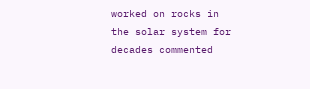worked on rocks in the solar system for decades commented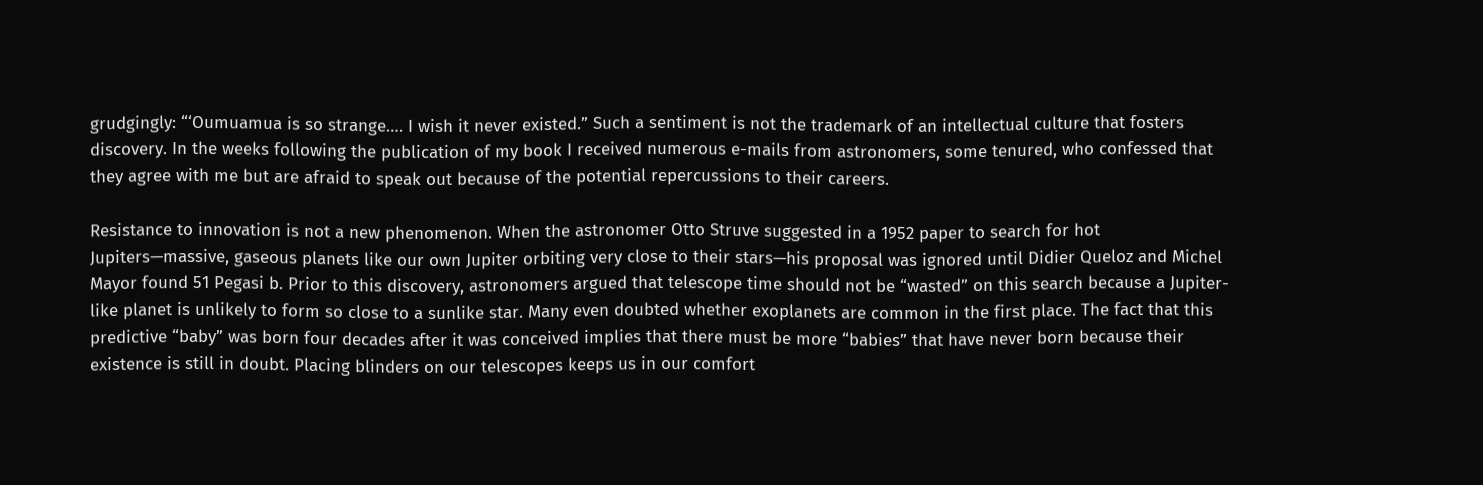grudgingly: “‘Oumuamua is so strange…. I wish it never existed.” Such a sentiment is not the trademark of an intellectual culture that fosters discovery. In the weeks following the publication of my book I received numerous e-mails from astronomers, some tenured, who confessed that they agree with me but are afraid to speak out because of the potential repercussions to their careers.

Resistance to innovation is not a new phenomenon. When the astronomer Otto Struve suggested in a 1952 paper to search for hot Jupiters—massive, gaseous planets like our own Jupiter orbiting very close to their stars—his proposal was ignored until Didier Queloz and Michel Mayor found 51 Pegasi b. Prior to this discovery, astronomers argued that telescope time should not be “wasted” on this search because a Jupiter-like planet is unlikely to form so close to a sunlike star. Many even doubted whether exoplanets are common in the first place. The fact that this predictive “baby” was born four decades after it was conceived implies that there must be more “babies” that have never born because their existence is still in doubt. Placing blinders on our telescopes keeps us in our comfort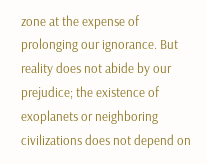zone at the expense of prolonging our ignorance. But reality does not abide by our prejudice; the existence of exoplanets or neighboring civilizations does not depend on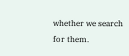whether we search for them.